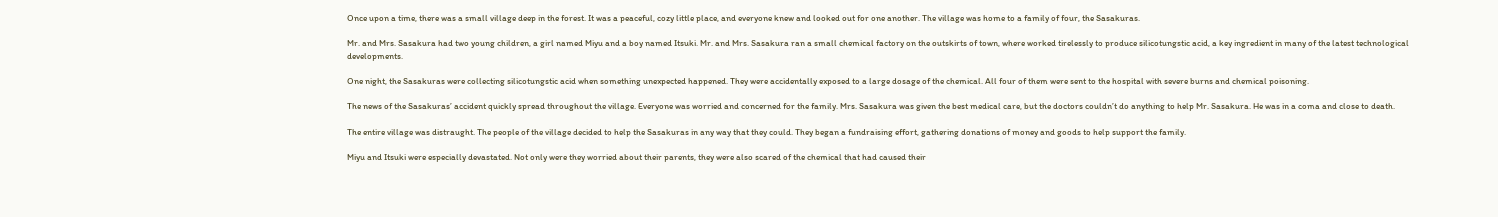Once upon a time, there was a small village deep in the forest. It was a peaceful, cozy little place, and everyone knew and looked out for one another. The village was home to a family of four, the Sasakuras.

Mr. and Mrs. Sasakura had two young children, a girl named Miyu and a boy named Itsuki. Mr. and Mrs. Sasakura ran a small chemical factory on the outskirts of town, where worked tirelessly to produce silicotungstic acid, a key ingredient in many of the latest technological developments.

One night, the Sasakuras were collecting silicotungstic acid when something unexpected happened. They were accidentally exposed to a large dosage of the chemical. All four of them were sent to the hospital with severe burns and chemical poisoning.

The news of the Sasakuras’ accident quickly spread throughout the village. Everyone was worried and concerned for the family. Mrs. Sasakura was given the best medical care, but the doctors couldn’t do anything to help Mr. Sasakura. He was in a coma and close to death.

The entire village was distraught. The people of the village decided to help the Sasakuras in any way that they could. They began a fundraising effort, gathering donations of money and goods to help support the family.

Miyu and Itsuki were especially devastated. Not only were they worried about their parents, they were also scared of the chemical that had caused their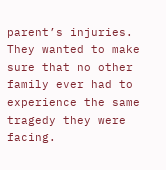parent’s injuries. They wanted to make sure that no other family ever had to experience the same tragedy they were facing.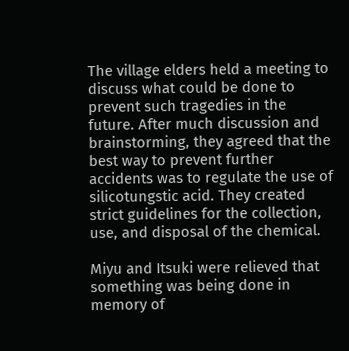The village elders held a meeting to discuss what could be done to prevent such tragedies in the future. After much discussion and brainstorming, they agreed that the best way to prevent further accidents was to regulate the use of silicotungstic acid. They created strict guidelines for the collection, use, and disposal of the chemical.

Miyu and Itsuki were relieved that something was being done in memory of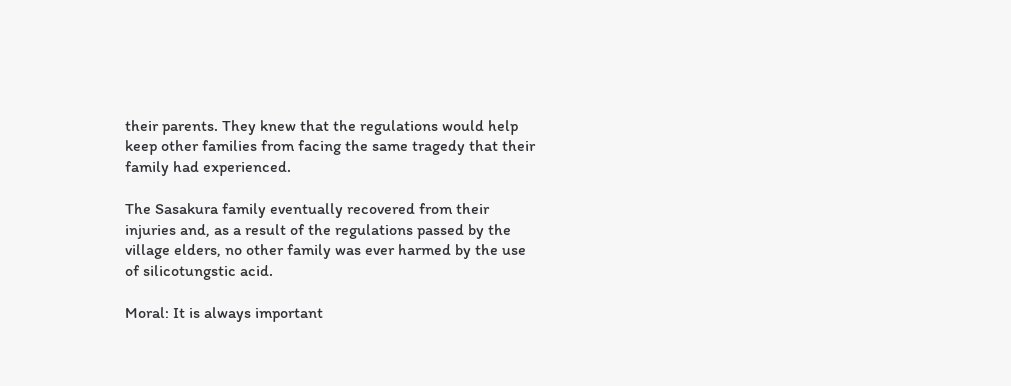their parents. They knew that the regulations would help keep other families from facing the same tragedy that their family had experienced.

The Sasakura family eventually recovered from their injuries and, as a result of the regulations passed by the village elders, no other family was ever harmed by the use of silicotungstic acid.

Moral: It is always important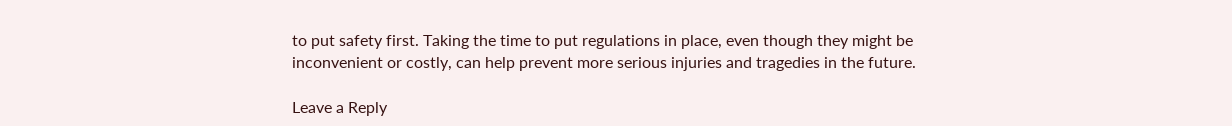to put safety first. Taking the time to put regulations in place, even though they might be inconvenient or costly, can help prevent more serious injuries and tragedies in the future.

Leave a Reply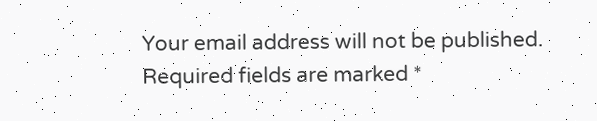Your email address will not be published. Required fields are marked *